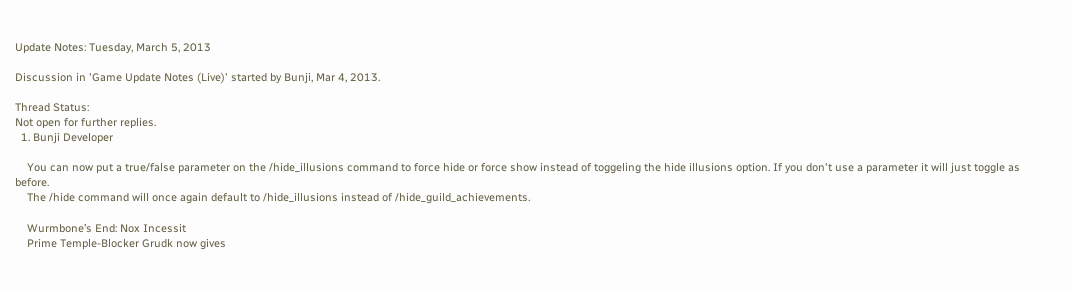Update Notes: Tuesday, March 5, 2013

Discussion in 'Game Update Notes (Live)' started by Bunji, Mar 4, 2013.

Thread Status:
Not open for further replies.
  1. Bunji Developer

    You can now put a true/false parameter on the /hide_illusions command to force hide or force show instead of toggeling the hide illusions option. If you don't use a parameter it will just toggle as before.
    The /hide command will once again default to /hide_illusions instead of /hide_guild_achievements.

    Wurmbone’s End: Nox Incessit
    Prime Temple-Blocker Grudk now gives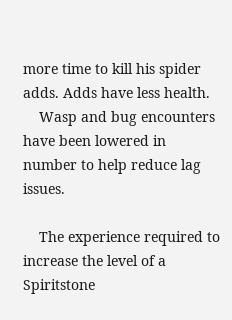more time to kill his spider adds. Adds have less health.
    Wasp and bug encounters have been lowered in number to help reduce lag issues.

    The experience required to increase the level of a Spiritstone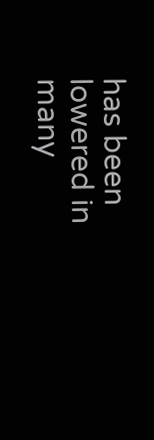has been lowered in many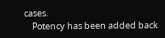cases.
    Potency has been added back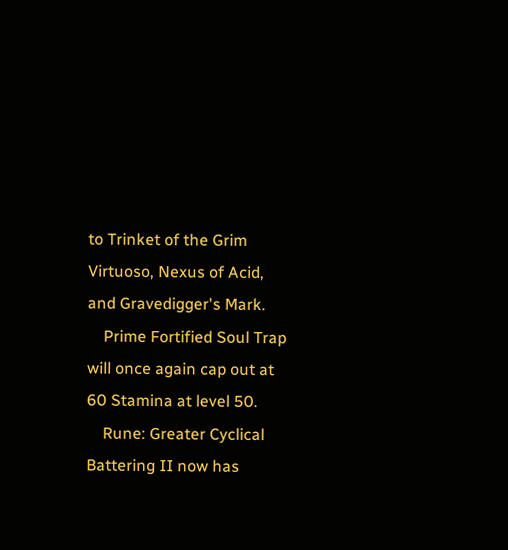to Trinket of the Grim Virtuoso, Nexus of Acid, and Gravedigger's Mark.
    Prime Fortified Soul Trap will once again cap out at 60 Stamina at level 50.
    Rune: Greater Cyclical Battering II now has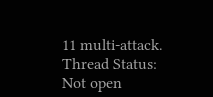11 multi-attack.
Thread Status:
Not open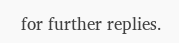for further replies.